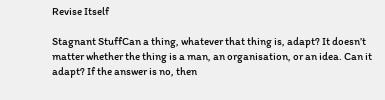Revise Itself

Stagnant StuffCan a thing, whatever that thing is, adapt? It doesn’t matter whether the thing is a man, an organisation, or an idea. Can it adapt? If the answer is no, then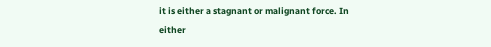it is either a stagnant or malignant force. In either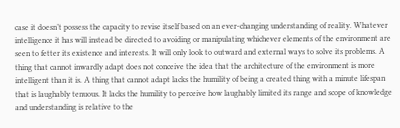case it doesn’t possess the capacity to revise itself based on an ever-changing understanding of reality. Whatever intelligence it has will instead be directed to avoiding or manipulating whichever elements of the environment are seen to fetter its existence and interests. It will only look to outward and external ways to solve its problems. A thing that cannot inwardly adapt does not conceive the idea that the architecture of the environment is more intelligent than it is. A thing that cannot adapt lacks the humility of being a created thing with a minute lifespan that is laughably tenuous. It lacks the humility to perceive how laughably limited its range and scope of knowledge and understanding is relative to the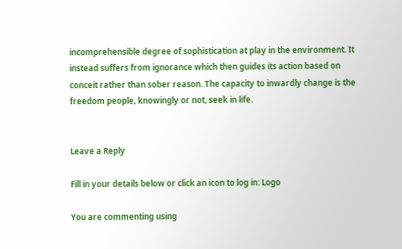incomprehensible degree of sophistication at play in the environment. It instead suffers from ignorance which then guides its action based on conceit rather than sober reason. The capacity to inwardly change is the freedom people, knowingly or not, seek in life.


Leave a Reply

Fill in your details below or click an icon to log in: Logo

You are commenting using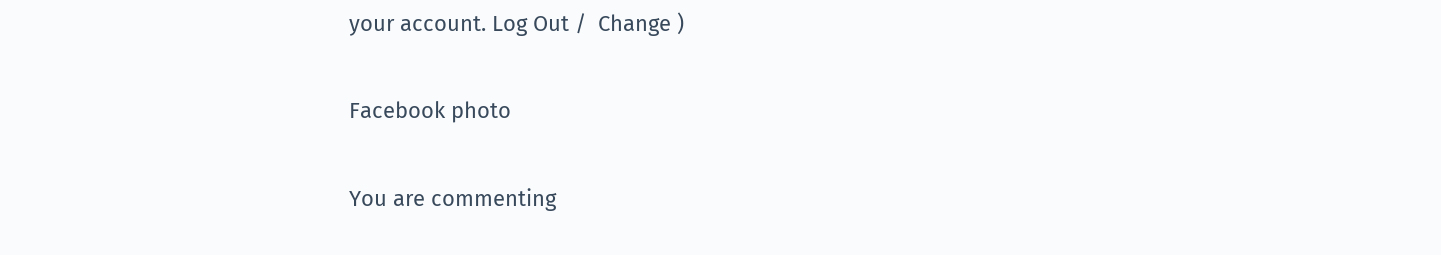your account. Log Out /  Change )

Facebook photo

You are commenting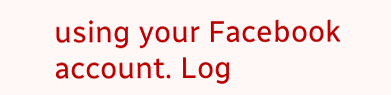using your Facebook account. Log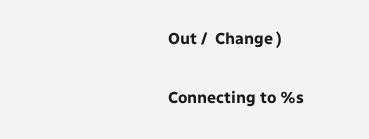Out /  Change )

Connecting to %s